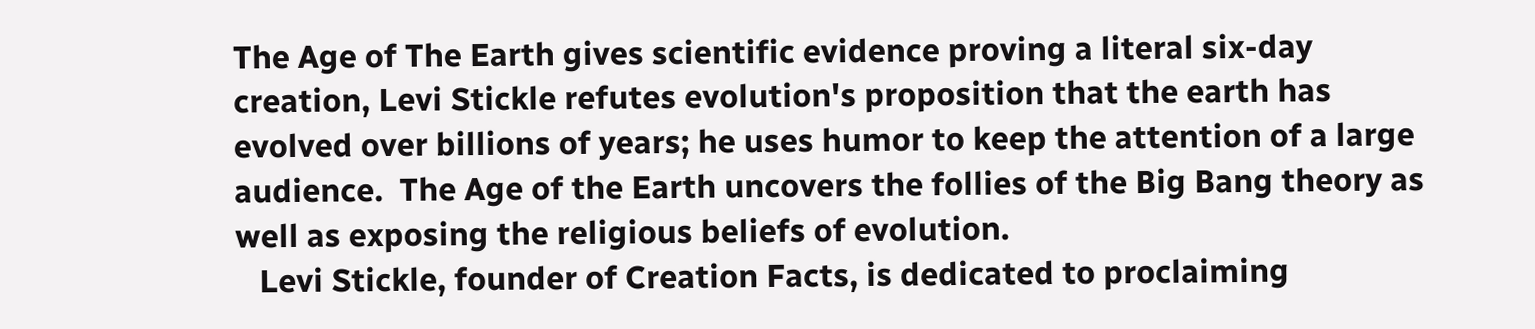The Age of The Earth gives scientific evidence proving a literal six-day creation, Levi Stickle refutes evolution's proposition that the earth has evolved over billions of years; he uses humor to keep the attention of a large audience.  The Age of the Earth uncovers the follies of the Big Bang theory as well as exposing the religious beliefs of evolution.
   Levi Stickle, founder of Creation Facts, is dedicated to proclaiming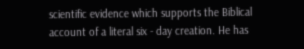scientific evidence which supports the Biblical account of a literal six - day creation. He has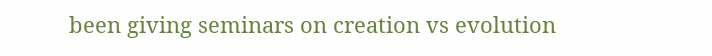been giving seminars on creation vs evolution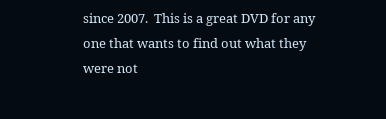since 2007.  This is a great DVD for any one that wants to find out what they were not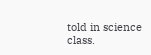told in science class.